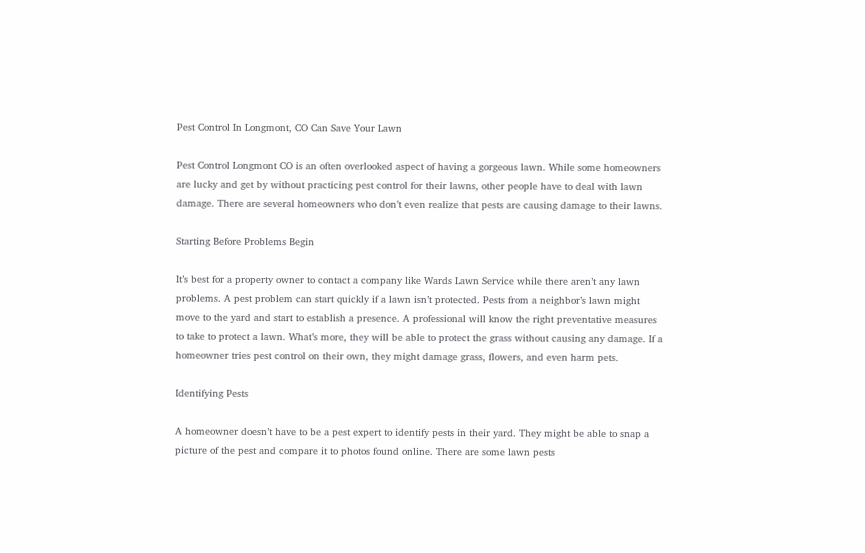Pest Control In Longmont, CO Can Save Your Lawn

Pest Control Longmont CO is an often overlooked aspect of having a gorgeous lawn. While some homeowners are lucky and get by without practicing pest control for their lawns, other people have to deal with lawn damage. There are several homeowners who don’t even realize that pests are causing damage to their lawns.

Starting Before Problems Begin

It’s best for a property owner to contact a company like Wards Lawn Service while there aren’t any lawn problems. A pest problem can start quickly if a lawn isn’t protected. Pests from a neighbor’s lawn might move to the yard and start to establish a presence. A professional will know the right preventative measures to take to protect a lawn. What’s more, they will be able to protect the grass without causing any damage. If a homeowner tries pest control on their own, they might damage grass, flowers, and even harm pets.

Identifying Pests

A homeowner doesn’t have to be a pest expert to identify pests in their yard. They might be able to snap a picture of the pest and compare it to photos found online. There are some lawn pests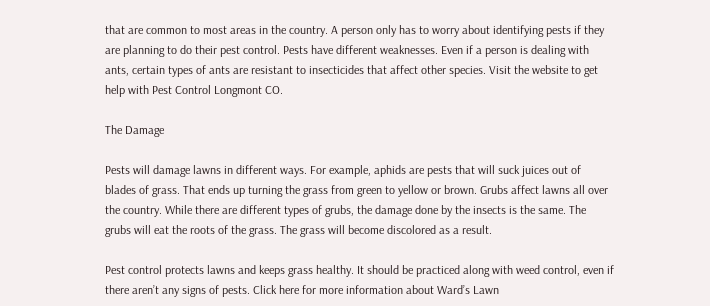that are common to most areas in the country. A person only has to worry about identifying pests if they are planning to do their pest control. Pests have different weaknesses. Even if a person is dealing with ants, certain types of ants are resistant to insecticides that affect other species. Visit the website to get help with Pest Control Longmont CO.

The Damage

Pests will damage lawns in different ways. For example, aphids are pests that will suck juices out of blades of grass. That ends up turning the grass from green to yellow or brown. Grubs affect lawns all over the country. While there are different types of grubs, the damage done by the insects is the same. The grubs will eat the roots of the grass. The grass will become discolored as a result.

Pest control protects lawns and keeps grass healthy. It should be practiced along with weed control, even if there aren’t any signs of pests. Click here for more information about Ward’s Lawn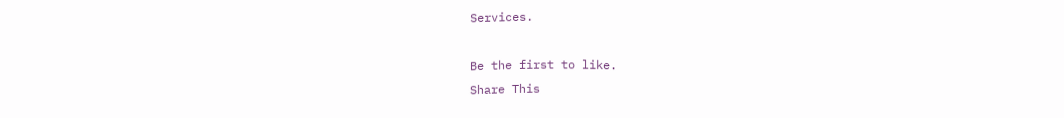Services.

Be the first to like.
Share This